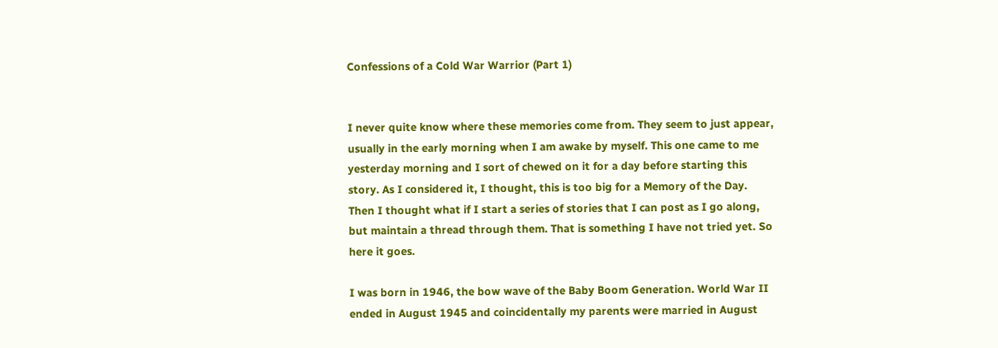Confessions of a Cold War Warrior (Part 1)


I never quite know where these memories come from. They seem to just appear, usually in the early morning when I am awake by myself. This one came to me yesterday morning and I sort of chewed on it for a day before starting this story. As I considered it, I thought, this is too big for a Memory of the Day. Then I thought what if I start a series of stories that I can post as I go along, but maintain a thread through them. That is something I have not tried yet. So here it goes.

I was born in 1946, the bow wave of the Baby Boom Generation. World War II ended in August 1945 and coincidentally my parents were married in August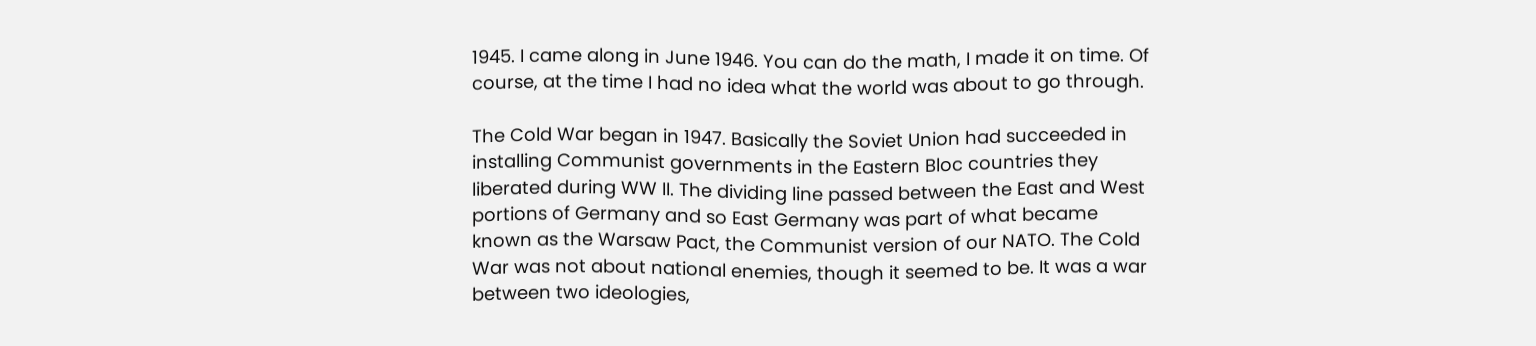1945. I came along in June 1946. You can do the math, I made it on time. Of course, at the time I had no idea what the world was about to go through.

The Cold War began in 1947. Basically the Soviet Union had succeeded in installing Communist governments in the Eastern Bloc countries they liberated during WW II. The dividing line passed between the East and West portions of Germany and so East Germany was part of what became known as the Warsaw Pact, the Communist version of our NATO. The Cold War was not about national enemies, though it seemed to be. It was a war between two ideologies,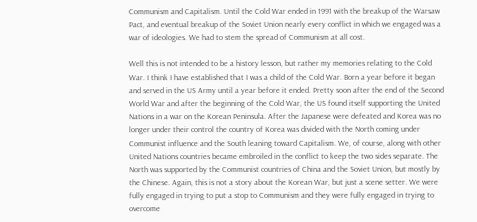Communism and Capitalism. Until the Cold War ended in 1991 with the breakup of the Warsaw Pact, and eventual breakup of the Soviet Union nearly every conflict in which we engaged was a war of ideologies. We had to stem the spread of Communism at all cost.

Well this is not intended to be a history lesson, but rather my memories relating to the Cold War. I think I have established that I was a child of the Cold War. Born a year before it began and served in the US Army until a year before it ended. Pretty soon after the end of the Second World War and after the beginning of the Cold War, the US found itself supporting the United Nations in a war on the Korean Peninsula. After the Japanese were defeated and Korea was no longer under their control the country of Korea was divided with the North coming under Communist influence and the South leaning toward Capitalism. We, of course, along with other United Nations countries became embroiled in the conflict to keep the two sides separate. The North was supported by the Communist countries of China and the Soviet Union, but mostly by the Chinese. Again, this is not a story about the Korean War, but just a scene setter. We were fully engaged in trying to put a stop to Communism and they were fully engaged in trying to overcome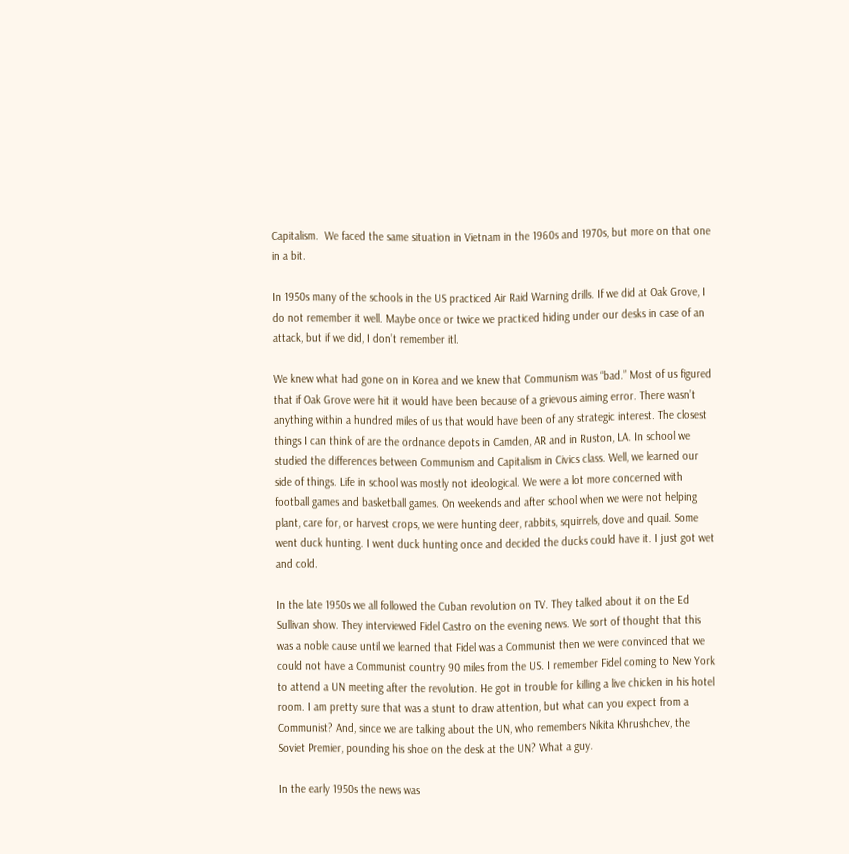Capitalism.  We faced the same situation in Vietnam in the 1960s and 1970s, but more on that one in a bit.

In 1950s many of the schools in the US practiced Air Raid Warning drills. If we did at Oak Grove, I do not remember it well. Maybe once or twice we practiced hiding under our desks in case of an attack, but if we did, I don’t remember itl.

We knew what had gone on in Korea and we knew that Communism was “bad.” Most of us figured that if Oak Grove were hit it would have been because of a grievous aiming error. There wasn’t anything within a hundred miles of us that would have been of any strategic interest. The closest things I can think of are the ordnance depots in Camden, AR and in Ruston, LA. In school we studied the differences between Communism and Capitalism in Civics class. Well, we learned our side of things. Life in school was mostly not ideological. We were a lot more concerned with football games and basketball games. On weekends and after school when we were not helping plant, care for, or harvest crops, we were hunting deer, rabbits, squirrels, dove and quail. Some went duck hunting. I went duck hunting once and decided the ducks could have it. I just got wet and cold.

In the late 1950s we all followed the Cuban revolution on TV. They talked about it on the Ed Sullivan show. They interviewed Fidel Castro on the evening news. We sort of thought that this was a noble cause until we learned that Fidel was a Communist then we were convinced that we could not have a Communist country 90 miles from the US. I remember Fidel coming to New York to attend a UN meeting after the revolution. He got in trouble for killing a live chicken in his hotel room. I am pretty sure that was a stunt to draw attention, but what can you expect from a Communist? And, since we are talking about the UN, who remembers Nikita Khrushchev, the Soviet Premier, pounding his shoe on the desk at the UN? What a guy.

In the early 1950s the news was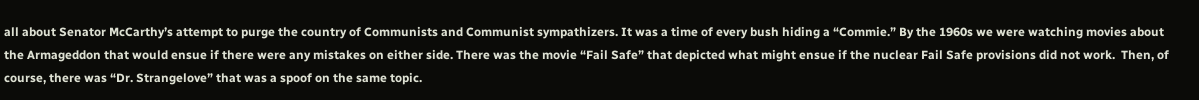all about Senator McCarthy’s attempt to purge the country of Communists and Communist sympathizers. It was a time of every bush hiding a “Commie.” By the 1960s we were watching movies about the Armageddon that would ensue if there were any mistakes on either side. There was the movie “Fail Safe” that depicted what might ensue if the nuclear Fail Safe provisions did not work.  Then, of course, there was “Dr. Strangelove” that was a spoof on the same topic.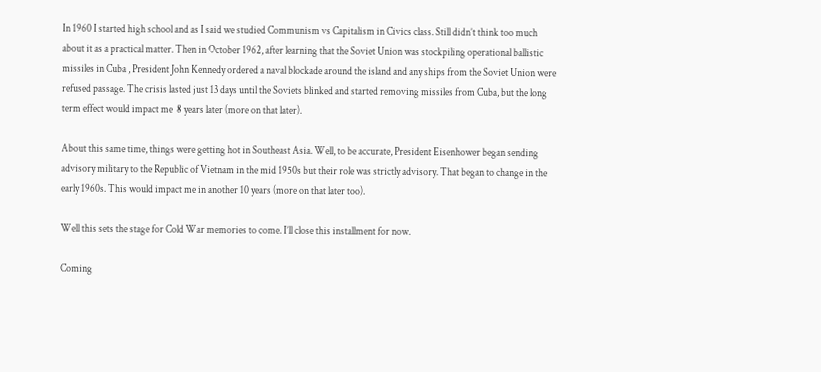In 1960 I started high school and as I said we studied Communism vs Capitalism in Civics class. Still didn’t think too much about it as a practical matter. Then in October 1962, after learning that the Soviet Union was stockpiling operational ballistic missiles in Cuba , President John Kennedy ordered a naval blockade around the island and any ships from the Soviet Union were refused passage. The crisis lasted just 13 days until the Soviets blinked and started removing missiles from Cuba, but the long term effect would impact me  8 years later (more on that later).

About this same time, things were getting hot in Southeast Asia. Well, to be accurate, President Eisenhower began sending advisory military to the Republic of Vietnam in the mid 1950s but their role was strictly advisory. That began to change in the early 1960s. This would impact me in another 10 years (more on that later too).

Well this sets the stage for Cold War memories to come. I’ll close this installment for now.

Coming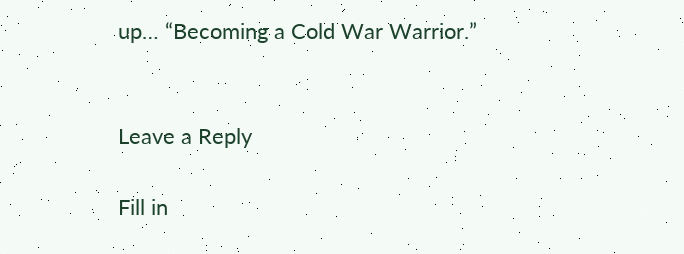up… “Becoming a Cold War Warrior.”


Leave a Reply

Fill in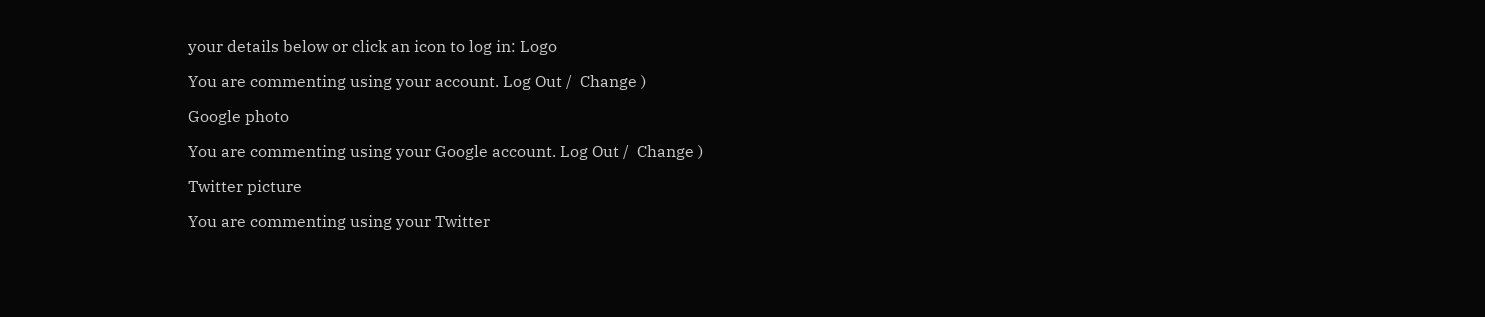your details below or click an icon to log in: Logo

You are commenting using your account. Log Out /  Change )

Google photo

You are commenting using your Google account. Log Out /  Change )

Twitter picture

You are commenting using your Twitter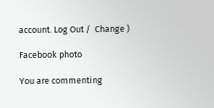account. Log Out /  Change )

Facebook photo

You are commenting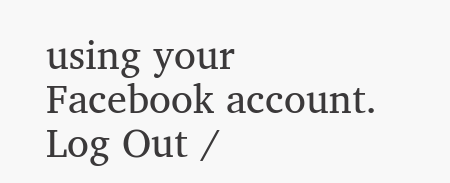using your Facebook account. Log Out /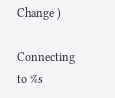Change )

Connecting to %s